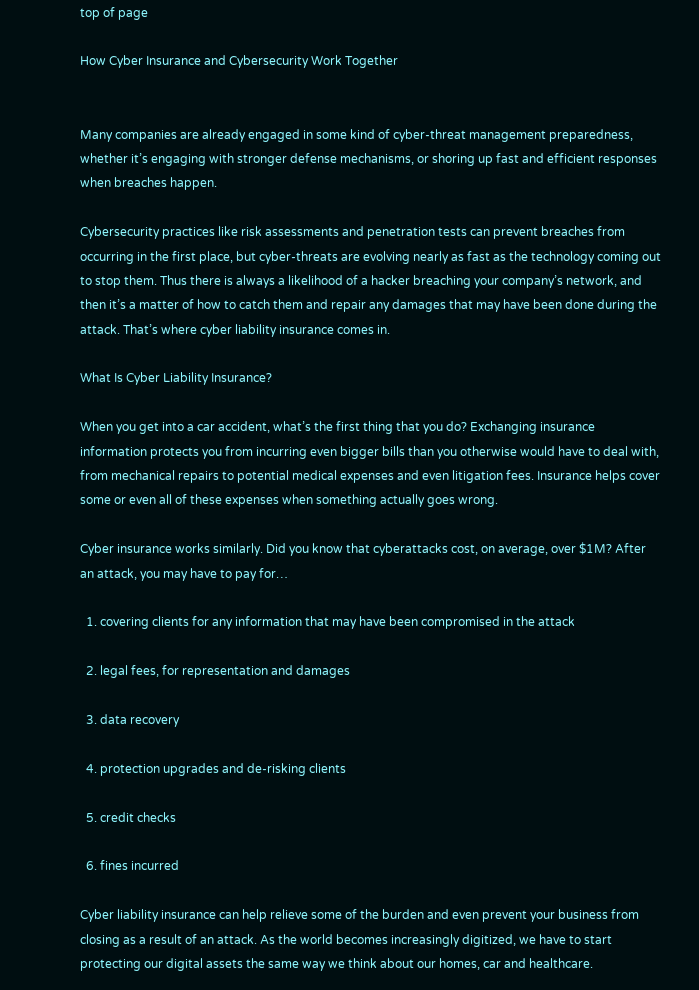top of page

How Cyber Insurance and Cybersecurity Work Together


Many companies are already engaged in some kind of cyber-threat management preparedness, whether it’s engaging with stronger defense mechanisms, or shoring up fast and efficient responses when breaches happen.

Cybersecurity practices like risk assessments and penetration tests can prevent breaches from occurring in the first place, but cyber-threats are evolving nearly as fast as the technology coming out to stop them. Thus there is always a likelihood of a hacker breaching your company’s network, and then it’s a matter of how to catch them and repair any damages that may have been done during the attack. That’s where cyber liability insurance comes in.

What Is Cyber Liability Insurance?

When you get into a car accident, what’s the first thing that you do? Exchanging insurance information protects you from incurring even bigger bills than you otherwise would have to deal with, from mechanical repairs to potential medical expenses and even litigation fees. Insurance helps cover some or even all of these expenses when something actually goes wrong.

Cyber insurance works similarly. Did you know that cyberattacks cost, on average, over $1M? After an attack, you may have to pay for…

  1. covering clients for any information that may have been compromised in the attack

  2. legal fees, for representation and damages

  3. data recovery

  4. protection upgrades and de-risking clients

  5. credit checks

  6. fines incurred

Cyber liability insurance can help relieve some of the burden and even prevent your business from closing as a result of an attack. As the world becomes increasingly digitized, we have to start protecting our digital assets the same way we think about our homes, car and healthcare.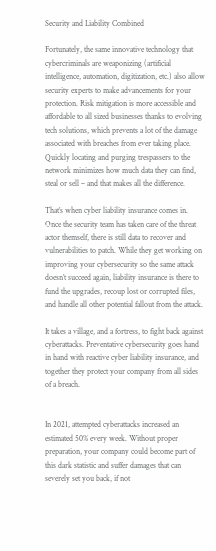Security and Liability Combined

Fortunately, the same innovative technology that cybercriminals are weaponizing (artificial intelligence, automation, digitization, etc.) also allow security experts to make advancements for your protection. Risk mitigation is more accessible and affordable to all sized businesses thanks to evolving tech solutions, which prevents a lot of the damage associated with breaches from ever taking place. Quickly locating and purging trespassers to the network minimizes how much data they can find, steal or sell – and that makes all the difference.

That’s when cyber liability insurance comes in. Once the security team has taken care of the threat actor themself, there is still data to recover and vulnerabilities to patch. While they get working on improving your cybersecurity so the same attack doesn’t succeed again, liability insurance is there to fund the upgrades, recoup lost or corrupted files, and handle all other potential fallout from the attack.

It takes a village, and a fortress, to fight back against cyberattacks. Preventative cybersecurity goes hand in hand with reactive cyber liability insurance, and together they protect your company from all sides of a breach.


In 2021, attempted cyberattacks increased an estimated 50% every week. Without proper preparation, your company could become part of this dark statistic and suffer damages that can severely set you back, if not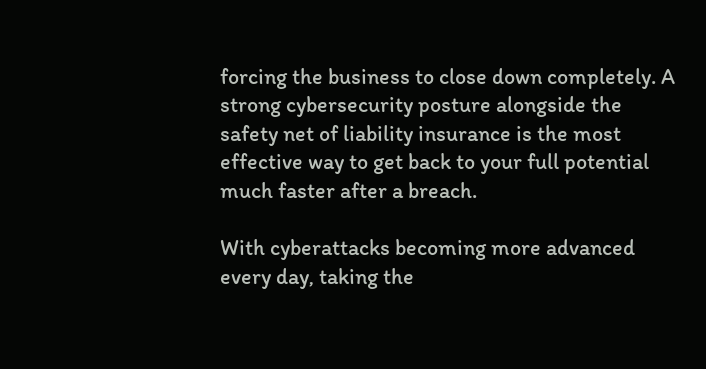forcing the business to close down completely. A strong cybersecurity posture alongside the safety net of liability insurance is the most effective way to get back to your full potential much faster after a breach.

With cyberattacks becoming more advanced every day, taking the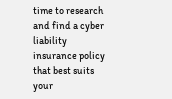time to research and find a cyber liability insurance policy that best suits your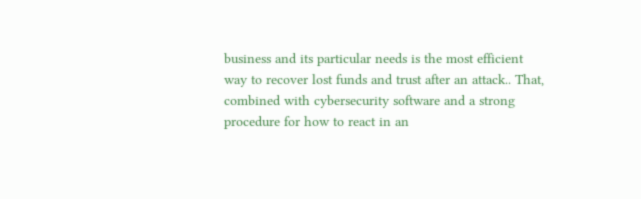business and its particular needs is the most efficient way to recover lost funds and trust after an attack.. That, combined with cybersecurity software and a strong procedure for how to react in an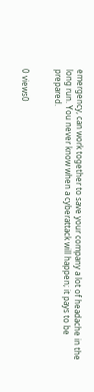emergency, can work together to save your company a lot of headache in the long run. You never know when a cyberattack will happen; it pays to be prepared.


0 views0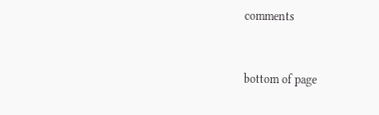comments


bottom of page